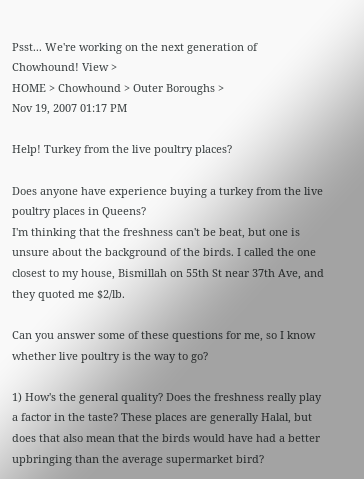Psst... We're working on the next generation of Chowhound! View >
HOME > Chowhound > Outer Boroughs >
Nov 19, 2007 01:17 PM

Help! Turkey from the live poultry places?

Does anyone have experience buying a turkey from the live poultry places in Queens?
I'm thinking that the freshness can't be beat, but one is unsure about the background of the birds. I called the one closest to my house, Bismillah on 55th St near 37th Ave, and they quoted me $2/lb.

Can you answer some of these questions for me, so I know whether live poultry is the way to go?

1) How's the general quality? Does the freshness really play a factor in the taste? These places are generally Halal, but does that also mean that the birds would have had a better upbringing than the average supermarket bird?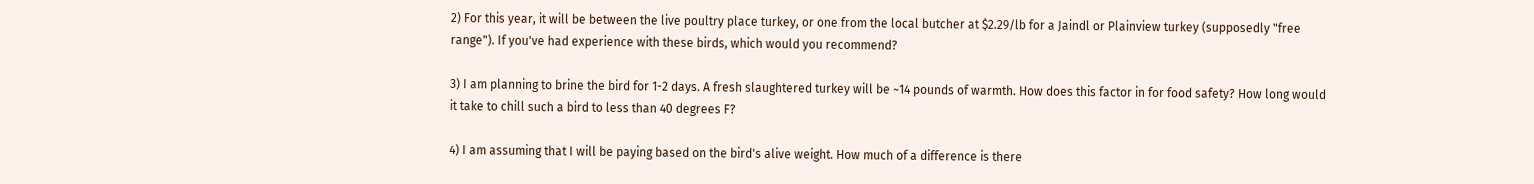2) For this year, it will be between the live poultry place turkey, or one from the local butcher at $2.29/lb for a Jaindl or Plainview turkey (supposedly "free range"). If you've had experience with these birds, which would you recommend?

3) I am planning to brine the bird for 1-2 days. A fresh slaughtered turkey will be ~14 pounds of warmth. How does this factor in for food safety? How long would it take to chill such a bird to less than 40 degrees F?

4) I am assuming that I will be paying based on the bird's alive weight. How much of a difference is there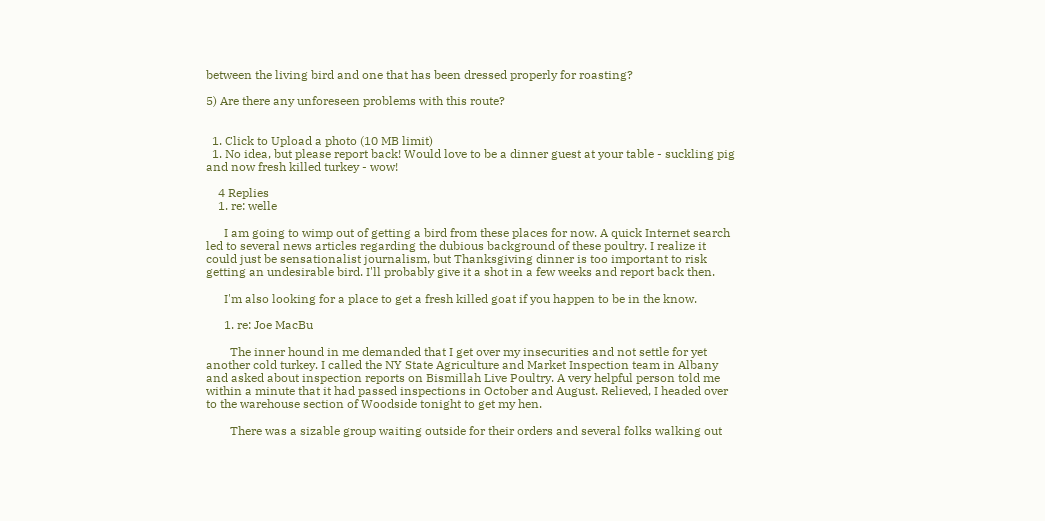between the living bird and one that has been dressed properly for roasting?

5) Are there any unforeseen problems with this route?


  1. Click to Upload a photo (10 MB limit)
  1. No idea, but please report back! Would love to be a dinner guest at your table - suckling pig and now fresh killed turkey - wow!

    4 Replies
    1. re: welle

      I am going to wimp out of getting a bird from these places for now. A quick Internet search led to several news articles regarding the dubious background of these poultry. I realize it could just be sensationalist journalism, but Thanksgiving dinner is too important to risk getting an undesirable bird. I'll probably give it a shot in a few weeks and report back then.

      I'm also looking for a place to get a fresh killed goat if you happen to be in the know.

      1. re: Joe MacBu

        The inner hound in me demanded that I get over my insecurities and not settle for yet another cold turkey. I called the NY State Agriculture and Market Inspection team in Albany and asked about inspection reports on Bismillah Live Poultry. A very helpful person told me within a minute that it had passed inspections in October and August. Relieved, I headed over to the warehouse section of Woodside tonight to get my hen.

        There was a sizable group waiting outside for their orders and several folks walking out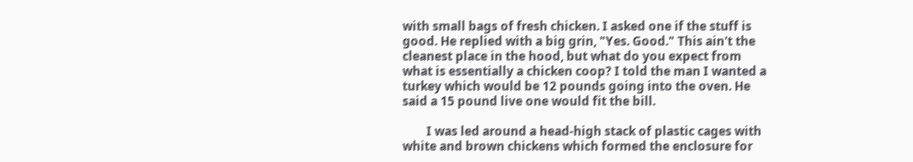with small bags of fresh chicken. I asked one if the stuff is good. He replied with a big grin, "Yes. Good." This ain't the cleanest place in the hood, but what do you expect from what is essentially a chicken coop? I told the man I wanted a turkey which would be 12 pounds going into the oven. He said a 15 pound live one would fit the bill.

        I was led around a head-high stack of plastic cages with white and brown chickens which formed the enclosure for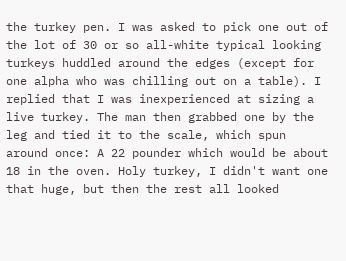the turkey pen. I was asked to pick one out of the lot of 30 or so all-white typical looking turkeys huddled around the edges (except for one alpha who was chilling out on a table). I replied that I was inexperienced at sizing a live turkey. The man then grabbed one by the leg and tied it to the scale, which spun around once: A 22 pounder which would be about 18 in the oven. Holy turkey, I didn't want one that huge, but then the rest all looked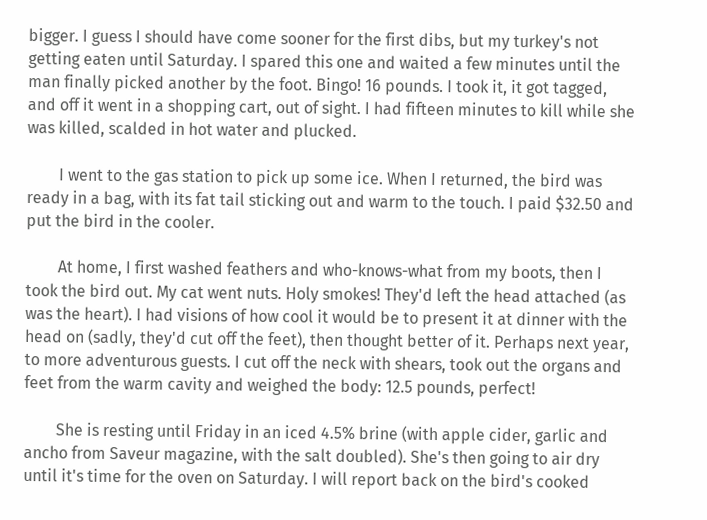bigger. I guess I should have come sooner for the first dibs, but my turkey's not getting eaten until Saturday. I spared this one and waited a few minutes until the man finally picked another by the foot. Bingo! 16 pounds. I took it, it got tagged, and off it went in a shopping cart, out of sight. I had fifteen minutes to kill while she was killed, scalded in hot water and plucked.

        I went to the gas station to pick up some ice. When I returned, the bird was ready in a bag, with its fat tail sticking out and warm to the touch. I paid $32.50 and put the bird in the cooler.

        At home, I first washed feathers and who-knows-what from my boots, then I took the bird out. My cat went nuts. Holy smokes! They'd left the head attached (as was the heart). I had visions of how cool it would be to present it at dinner with the head on (sadly, they'd cut off the feet), then thought better of it. Perhaps next year, to more adventurous guests. I cut off the neck with shears, took out the organs and feet from the warm cavity and weighed the body: 12.5 pounds, perfect!

        She is resting until Friday in an iced 4.5% brine (with apple cider, garlic and ancho from Saveur magazine, with the salt doubled). She's then going to air dry until it's time for the oven on Saturday. I will report back on the bird's cooked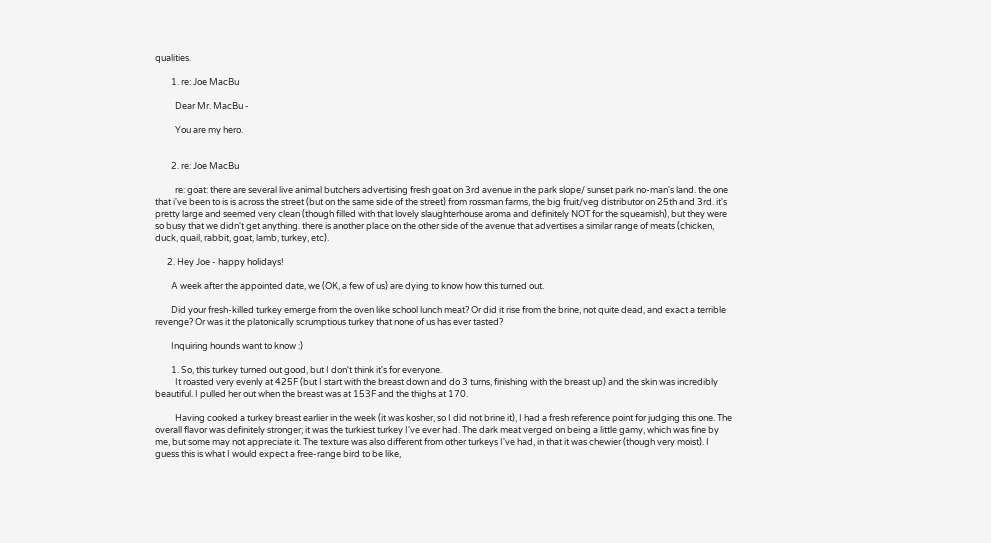qualities.

        1. re: Joe MacBu

          Dear Mr. MacBu -

          You are my hero.


        2. re: Joe MacBu

          re: goat: there are several live animal butchers advertising fresh goat on 3rd avenue in the park slope/ sunset park no-man's land. the one that i've been to is is across the street (but on the same side of the street) from rossman farms, the big fruit/veg distributor on 25th and 3rd. it's pretty large and seemed very clean (though filled with that lovely slaughterhouse aroma and definitely NOT for the squeamish), but they were so busy that we didn't get anything. there is another place on the other side of the avenue that advertises a similar range of meats (chicken, duck, quail, rabbit, goat, lamb, turkey, etc).

      2. Hey Joe - happy holidays!

        A week after the appointed date, we (OK, a few of us) are dying to know how this turned out.

        Did your fresh-killed turkey emerge from the oven like school lunch meat? Or did it rise from the brine, not quite dead, and exact a terrible revenge? Or was it the platonically scrumptious turkey that none of us has ever tasted?

        Inquiring hounds want to know :)

        1. So, this turkey turned out good, but I don't think it's for everyone.
          It roasted very evenly at 425F (but I start with the breast down and do 3 turns, finishing with the breast up) and the skin was incredibly beautiful. I pulled her out when the breast was at 153F and the thighs at 170.

          Having cooked a turkey breast earlier in the week (it was kosher, so I did not brine it), I had a fresh reference point for judging this one. The overall flavor was definitely stronger; it was the turkiest turkey I've ever had. The dark meat verged on being a little gamy, which was fine by me, but some may not appreciate it. The texture was also different from other turkeys I've had, in that it was chewier (though very moist). I guess this is what I would expect a free-range bird to be like,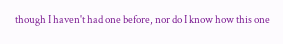though I haven't had one before, nor do I know how this one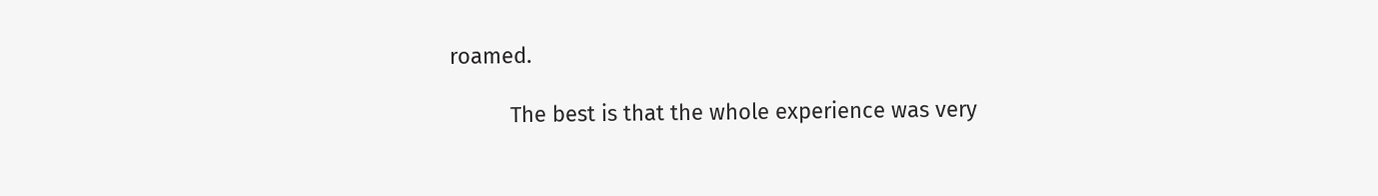roamed.

          The best is that the whole experience was very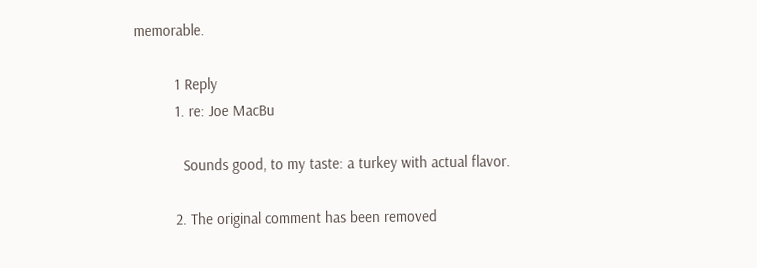memorable.

          1 Reply
          1. re: Joe MacBu

            Sounds good, to my taste: a turkey with actual flavor.

          2. The original comment has been removed